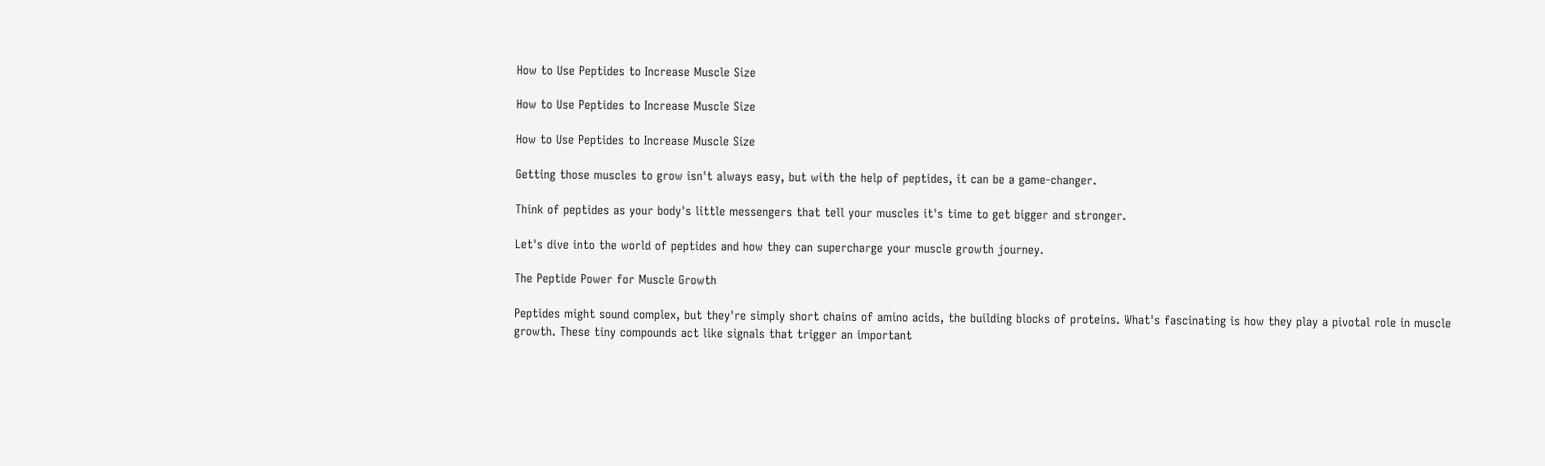How to Use Peptides to Increase Muscle Size

How to Use Peptides to Increase Muscle Size

How to Use Peptides to Increase Muscle Size

Getting those muscles to grow isn't always easy, but with the help of peptides, it can be a game-changer.

Think of peptides as your body's little messengers that tell your muscles it's time to get bigger and stronger.

Let's dive into the world of peptides and how they can supercharge your muscle growth journey.

The Peptide Power for Muscle Growth

Peptides might sound complex, but they're simply short chains of amino acids, the building blocks of proteins. What's fascinating is how they play a pivotal role in muscle growth. These tiny compounds act like signals that trigger an important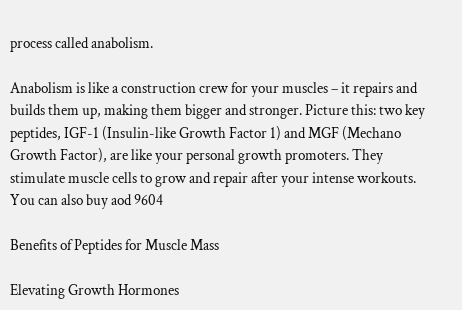process called anabolism.

Anabolism is like a construction crew for your muscles – it repairs and builds them up, making them bigger and stronger. Picture this: two key peptides, IGF-1 (Insulin-like Growth Factor 1) and MGF (Mechano Growth Factor), are like your personal growth promoters. They stimulate muscle cells to grow and repair after your intense workouts. You can also buy aod 9604

Benefits of Peptides for Muscle Mass

Elevating Growth Hormones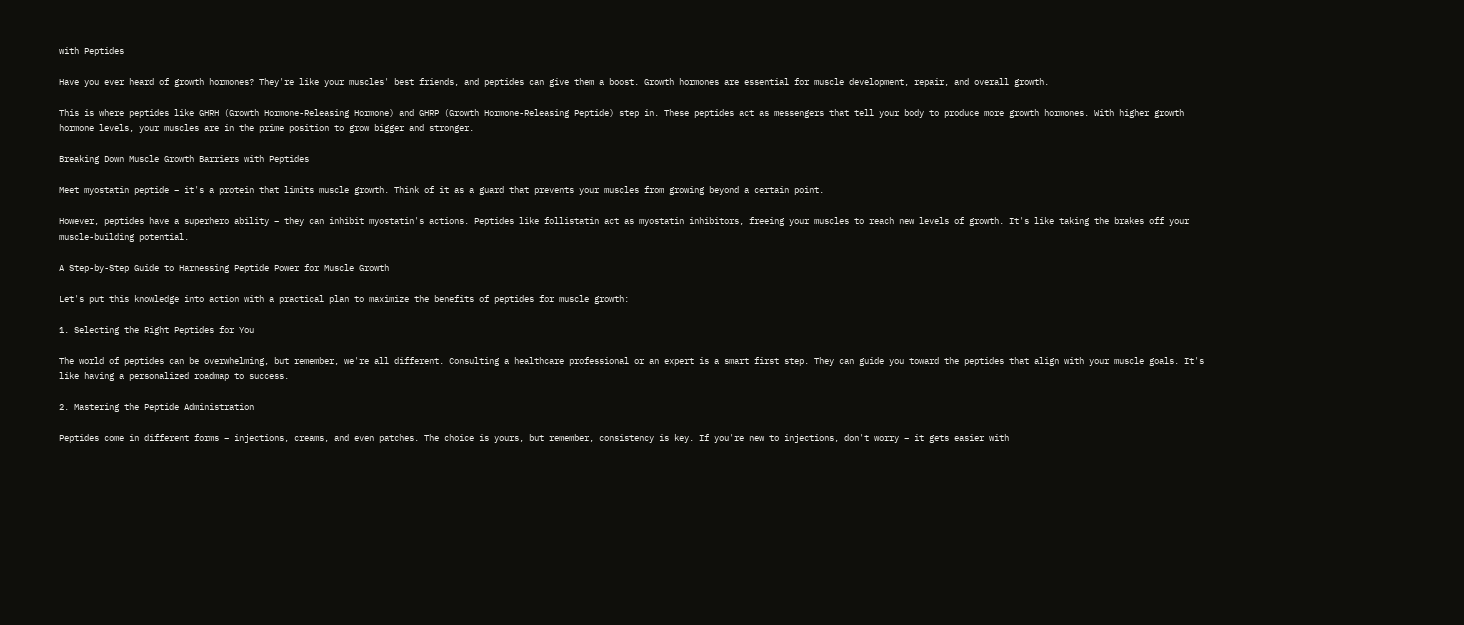with Peptides

Have you ever heard of growth hormones? They're like your muscles' best friends, and peptides can give them a boost. Growth hormones are essential for muscle development, repair, and overall growth.

This is where peptides like GHRH (Growth Hormone-Releasing Hormone) and GHRP (Growth Hormone-Releasing Peptide) step in. These peptides act as messengers that tell your body to produce more growth hormones. With higher growth hormone levels, your muscles are in the prime position to grow bigger and stronger.

Breaking Down Muscle Growth Barriers with Peptides

Meet myostatin peptide – it's a protein that limits muscle growth. Think of it as a guard that prevents your muscles from growing beyond a certain point.

However, peptides have a superhero ability – they can inhibit myostatin's actions. Peptides like follistatin act as myostatin inhibitors, freeing your muscles to reach new levels of growth. It's like taking the brakes off your muscle-building potential.

A Step-by-Step Guide to Harnessing Peptide Power for Muscle Growth

Let's put this knowledge into action with a practical plan to maximize the benefits of peptides for muscle growth:

1. Selecting the Right Peptides for You

The world of peptides can be overwhelming, but remember, we're all different. Consulting a healthcare professional or an expert is a smart first step. They can guide you toward the peptides that align with your muscle goals. It's like having a personalized roadmap to success.

2. Mastering the Peptide Administration

Peptides come in different forms – injections, creams, and even patches. The choice is yours, but remember, consistency is key. If you're new to injections, don't worry – it gets easier with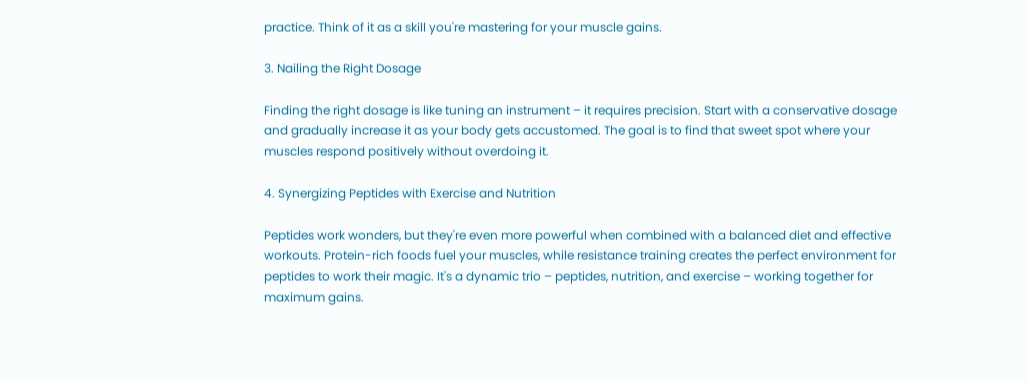practice. Think of it as a skill you're mastering for your muscle gains.

3. Nailing the Right Dosage

Finding the right dosage is like tuning an instrument – it requires precision. Start with a conservative dosage and gradually increase it as your body gets accustomed. The goal is to find that sweet spot where your muscles respond positively without overdoing it.

4. Synergizing Peptides with Exercise and Nutrition

Peptides work wonders, but they're even more powerful when combined with a balanced diet and effective workouts. Protein-rich foods fuel your muscles, while resistance training creates the perfect environment for peptides to work their magic. It's a dynamic trio – peptides, nutrition, and exercise – working together for maximum gains.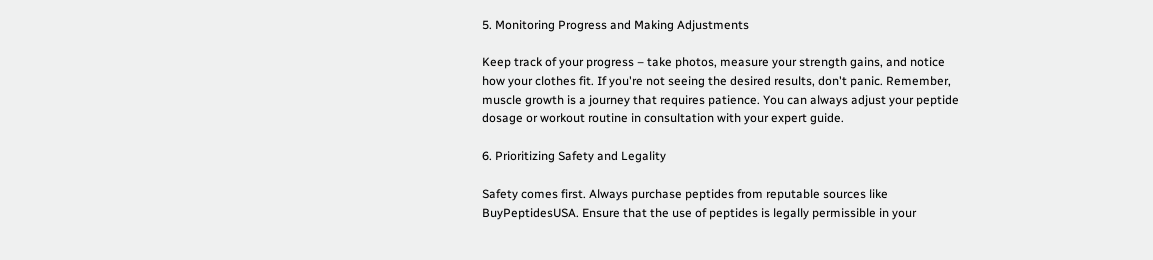5. Monitoring Progress and Making Adjustments

Keep track of your progress – take photos, measure your strength gains, and notice how your clothes fit. If you're not seeing the desired results, don't panic. Remember, muscle growth is a journey that requires patience. You can always adjust your peptide dosage or workout routine in consultation with your expert guide.

6. Prioritizing Safety and Legality

Safety comes first. Always purchase peptides from reputable sources like BuyPeptidesUSA. Ensure that the use of peptides is legally permissible in your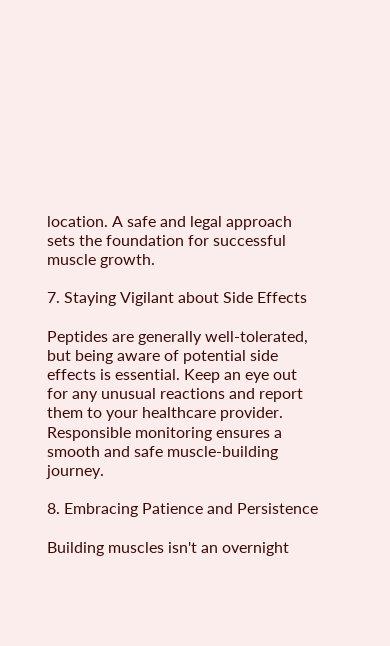location. A safe and legal approach sets the foundation for successful muscle growth.

7. Staying Vigilant about Side Effects

Peptides are generally well-tolerated, but being aware of potential side effects is essential. Keep an eye out for any unusual reactions and report them to your healthcare provider. Responsible monitoring ensures a smooth and safe muscle-building journey.

8. Embracing Patience and Persistence

Building muscles isn't an overnight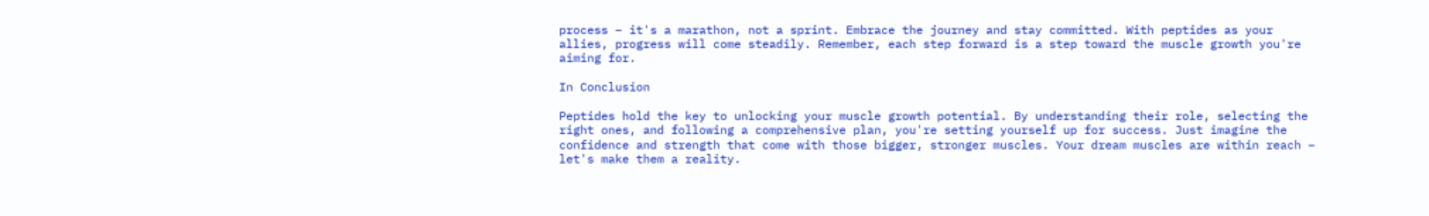process – it's a marathon, not a sprint. Embrace the journey and stay committed. With peptides as your allies, progress will come steadily. Remember, each step forward is a step toward the muscle growth you're aiming for.

In Conclusion

Peptides hold the key to unlocking your muscle growth potential. By understanding their role, selecting the right ones, and following a comprehensive plan, you're setting yourself up for success. Just imagine the confidence and strength that come with those bigger, stronger muscles. Your dream muscles are within reach – let's make them a reality.